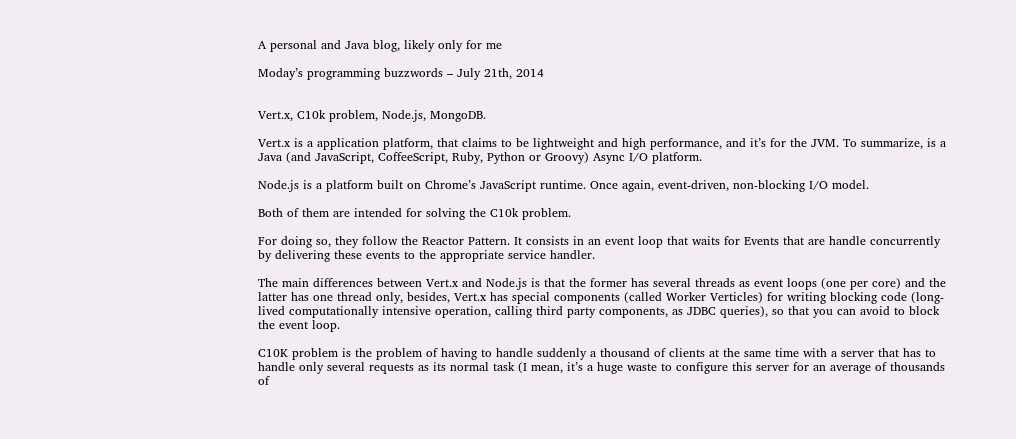A personal and Java blog, likely only for me

Moday’s programming buzzwords – July 21th, 2014


Vert.x, C10k problem, Node.js, MongoDB.

Vert.x is a application platform, that claims to be lightweight and high performance, and it’s for the JVM. To summarize, is a Java (and JavaScript, CoffeeScript, Ruby, Python or Groovy) Async I/O platform.

Node.js is a platform built on Chrome’s JavaScript runtime. Once again, event-driven, non-blocking I/O model.

Both of them are intended for solving the C10k problem.

For doing so, they follow the Reactor Pattern. It consists in an event loop that waits for Events that are handle concurrently by delivering these events to the appropriate service handler.

The main differences between Vert.x and Node.js is that the former has several threads as event loops (one per core) and the latter has one thread only, besides, Vert.x has special components (called Worker Verticles) for writing blocking code (long-lived computationally intensive operation, calling third party components, as JDBC queries), so that you can avoid to block the event loop.

C10K problem is the problem of having to handle suddenly a thousand of clients at the same time with a server that has to handle only several requests as its normal task (I mean, it’s a huge waste to configure this server for an average of thousands of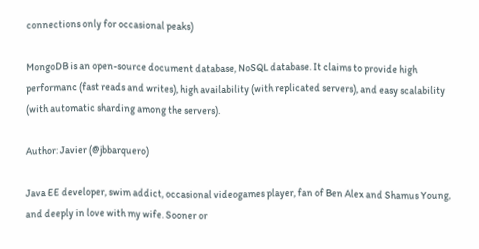connections only for occasional peaks)

MongoDB is an open-source document database, NoSQL database. It claims to provide high performanc (fast reads and writes), high availability (with replicated servers), and easy scalability (with automatic sharding among the servers).

Author: Javier (@jbbarquero)

Java EE developer, swim addict, occasional videogames player, fan of Ben Alex and Shamus Young, and deeply in love with my wife. Sooner or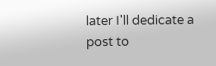later I'll dedicate a post to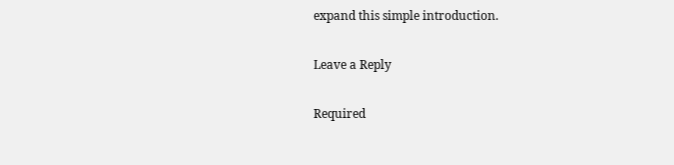expand this simple introduction.

Leave a Reply

Required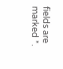fields are marked *.